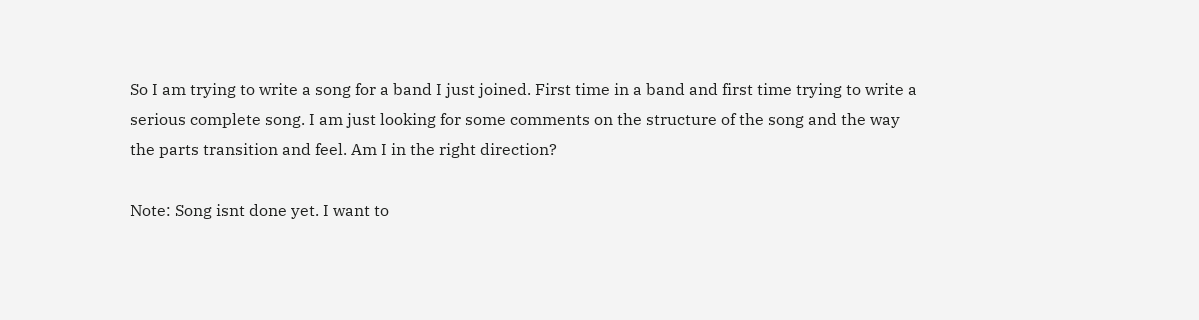So I am trying to write a song for a band I just joined. First time in a band and first time trying to write a serious complete song. I am just looking for some comments on the structure of the song and the way the parts transition and feel. Am I in the right direction?

Note: Song isnt done yet. I want to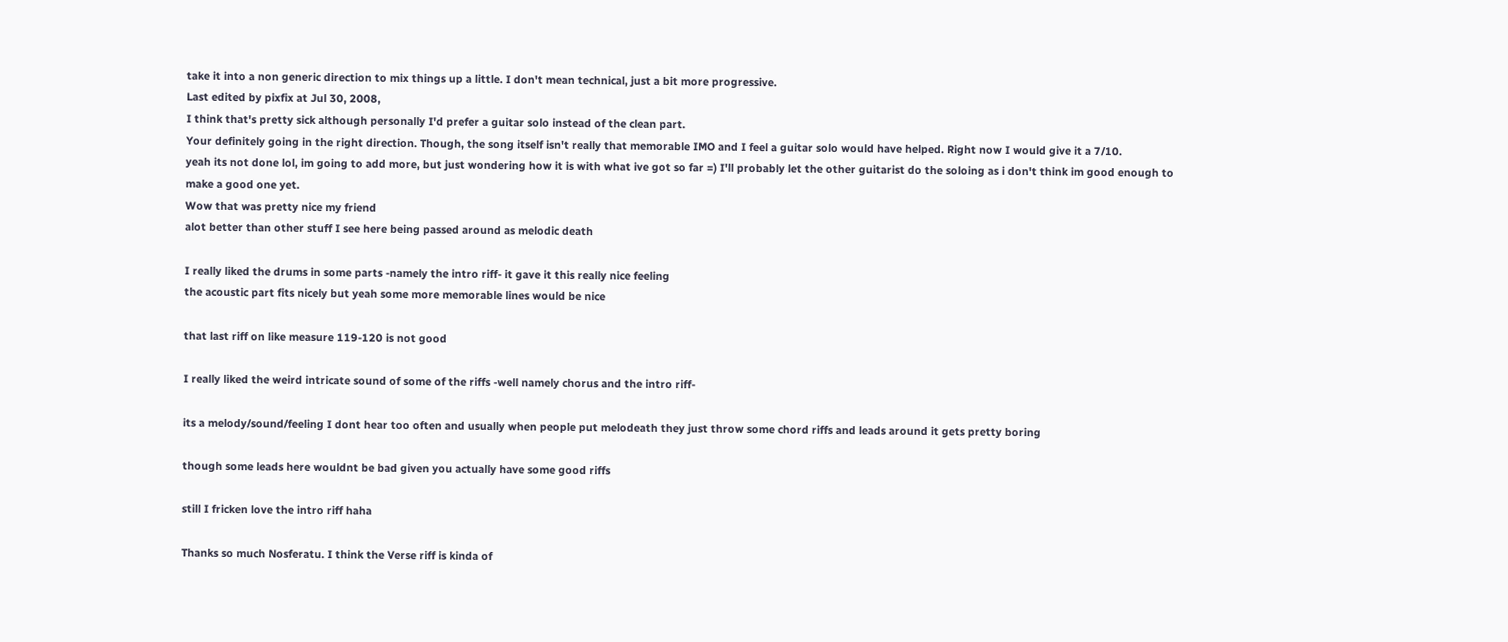take it into a non generic direction to mix things up a little. I don't mean technical, just a bit more progressive.
Last edited by pixfix at Jul 30, 2008,
I think that's pretty sick although personally I'd prefer a guitar solo instead of the clean part.
Your definitely going in the right direction. Though, the song itself isn't really that memorable IMO and I feel a guitar solo would have helped. Right now I would give it a 7/10.
yeah its not done lol, im going to add more, but just wondering how it is with what ive got so far =) I'll probably let the other guitarist do the soloing as i don't think im good enough to make a good one yet.
Wow that was pretty nice my friend
alot better than other stuff I see here being passed around as melodic death

I really liked the drums in some parts -namely the intro riff- it gave it this really nice feeling
the acoustic part fits nicely but yeah some more memorable lines would be nice

that last riff on like measure 119-120 is not good

I really liked the weird intricate sound of some of the riffs -well namely chorus and the intro riff-

its a melody/sound/feeling I dont hear too often and usually when people put melodeath they just throw some chord riffs and leads around it gets pretty boring

though some leads here wouldnt be bad given you actually have some good riffs

still I fricken love the intro riff haha

Thanks so much Nosferatu. I think the Verse riff is kinda of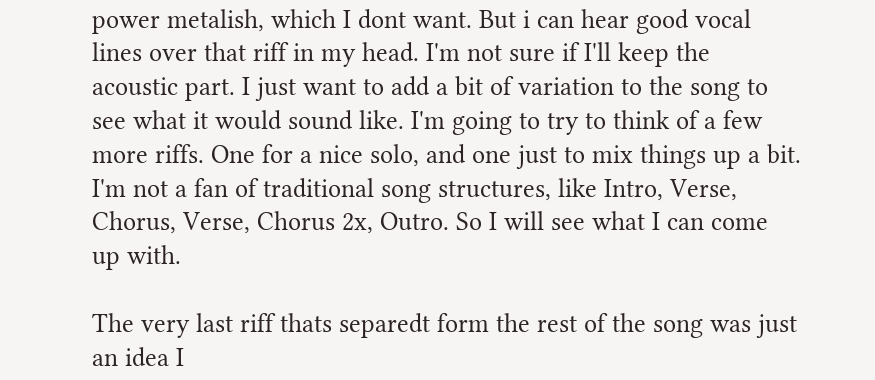power metalish, which I dont want. But i can hear good vocal lines over that riff in my head. I'm not sure if I'll keep the acoustic part. I just want to add a bit of variation to the song to see what it would sound like. I'm going to try to think of a few more riffs. One for a nice solo, and one just to mix things up a bit. I'm not a fan of traditional song structures, like Intro, Verse, Chorus, Verse, Chorus 2x, Outro. So I will see what I can come up with.

The very last riff thats separedt form the rest of the song was just an idea I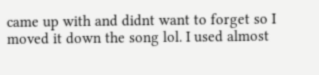came up with and didnt want to forget so I moved it down the song lol. I used almost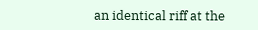an identical riff at the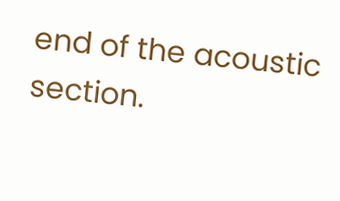end of the acoustic section.